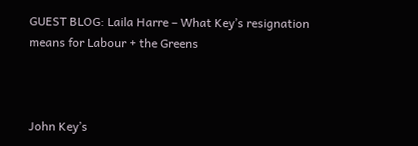GUEST BLOG: Laila Harre – What Key’s resignation means for Labour + the Greens



John Key’s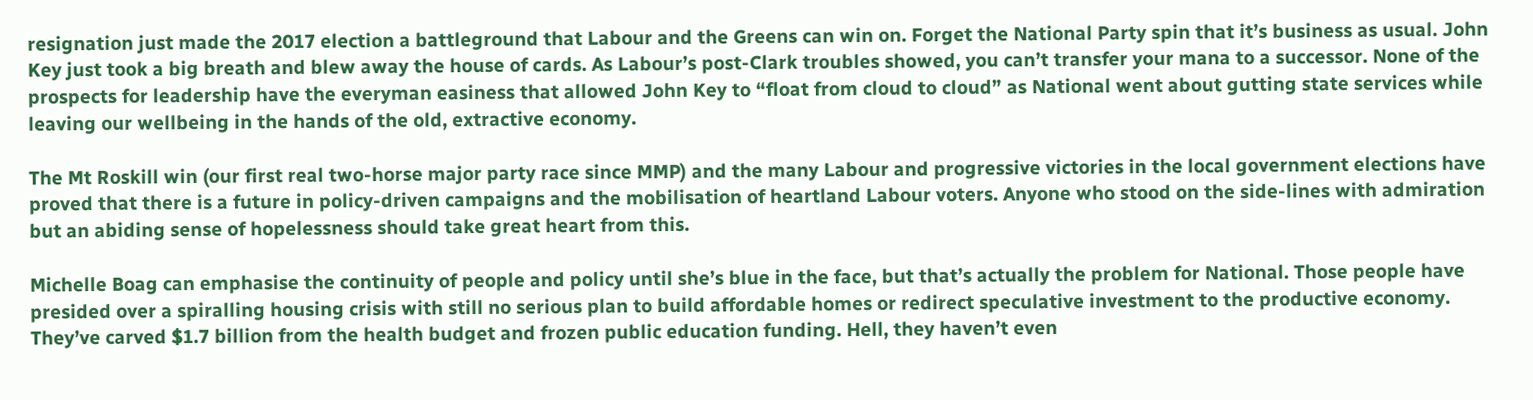resignation just made the 2017 election a battleground that Labour and the Greens can win on. Forget the National Party spin that it’s business as usual. John Key just took a big breath and blew away the house of cards. As Labour’s post-Clark troubles showed, you can’t transfer your mana to a successor. None of the prospects for leadership have the everyman easiness that allowed John Key to “float from cloud to cloud” as National went about gutting state services while leaving our wellbeing in the hands of the old, extractive economy.

The Mt Roskill win (our first real two-horse major party race since MMP) and the many Labour and progressive victories in the local government elections have proved that there is a future in policy-driven campaigns and the mobilisation of heartland Labour voters. Anyone who stood on the side-lines with admiration but an abiding sense of hopelessness should take great heart from this.

Michelle Boag can emphasise the continuity of people and policy until she’s blue in the face, but that’s actually the problem for National. Those people have presided over a spiralling housing crisis with still no serious plan to build affordable homes or redirect speculative investment to the productive economy. They’ve carved $1.7 billion from the health budget and frozen public education funding. Hell, they haven’t even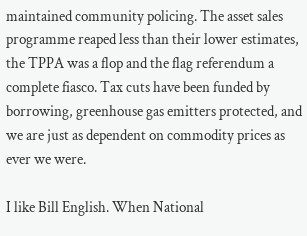maintained community policing. The asset sales programme reaped less than their lower estimates, the TPPA was a flop and the flag referendum a complete fiasco. Tax cuts have been funded by borrowing, greenhouse gas emitters protected, and we are just as dependent on commodity prices as ever we were.

I like Bill English. When National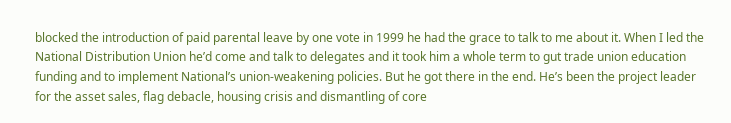blocked the introduction of paid parental leave by one vote in 1999 he had the grace to talk to me about it. When I led the National Distribution Union he’d come and talk to delegates and it took him a whole term to gut trade union education funding and to implement National’s union-weakening policies. But he got there in the end. He’s been the project leader for the asset sales, flag debacle, housing crisis and dismantling of core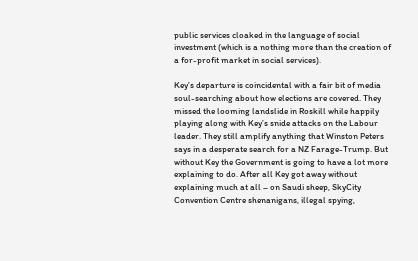public services cloaked in the language of social investment (which is a nothing more than the creation of a for-profit market in social services).

Key’s departure is coincidental with a fair bit of media soul-searching about how elections are covered. They missed the looming landslide in Roskill while happily playing along with Key’s snide attacks on the Labour leader. They still amplify anything that Winston Peters says in a desperate search for a NZ Farage-Trump. But without Key the Government is going to have a lot more explaining to do. After all Key got away without explaining much at all – on Saudi sheep, SkyCity Convention Centre shenanigans, illegal spying,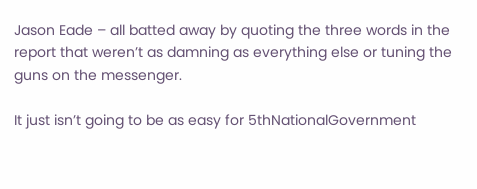Jason Eade – all batted away by quoting the three words in the report that weren’t as damning as everything else or tuning the guns on the messenger.

It just isn’t going to be as easy for 5thNationalGovernment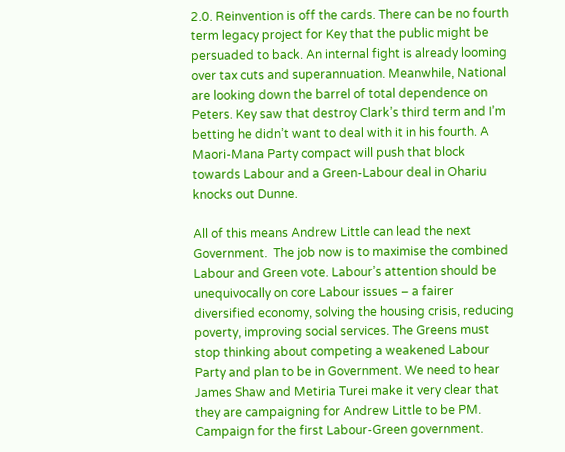2.0. Reinvention is off the cards. There can be no fourth term legacy project for Key that the public might be persuaded to back. An internal fight is already looming over tax cuts and superannuation. Meanwhile, National are looking down the barrel of total dependence on Peters. Key saw that destroy Clark’s third term and I’m betting he didn’t want to deal with it in his fourth. A Maori-Mana Party compact will push that block towards Labour and a Green-Labour deal in Ohariu knocks out Dunne.

All of this means Andrew Little can lead the next Government.  The job now is to maximise the combined Labour and Green vote. Labour’s attention should be unequivocally on core Labour issues – a fairer diversified economy, solving the housing crisis, reducing poverty, improving social services. The Greens must stop thinking about competing a weakened Labour Party and plan to be in Government. We need to hear James Shaw and Metiria Turei make it very clear that they are campaigning for Andrew Little to be PM. Campaign for the first Labour-Green government.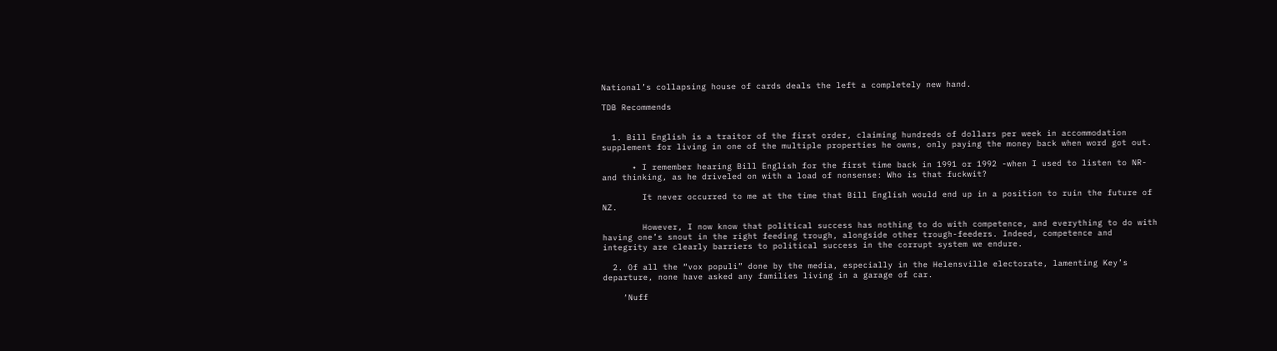National’s collapsing house of cards deals the left a completely new hand.

TDB Recommends


  1. Bill English is a traitor of the first order, claiming hundreds of dollars per week in accommodation supplement for living in one of the multiple properties he owns, only paying the money back when word got out.

      • I remember hearing Bill English for the first time back in 1991 or 1992 -when I used to listen to NR- and thinking, as he driveled on with a load of nonsense: Who is that fuckwit?

        It never occurred to me at the time that Bill English would end up in a position to ruin the future of NZ.

        However, I now know that political success has nothing to do with competence, and everything to do with having one’s snout in the right feeding trough, alongside other trough-feeders. Indeed, competence and integrity are clearly barriers to political success in the corrupt system we endure.

  2. Of all the “vox populi” done by the media, especially in the Helensville electorate, lamenting Key’s departure, none have asked any families living in a garage of car.

    ‘Nuff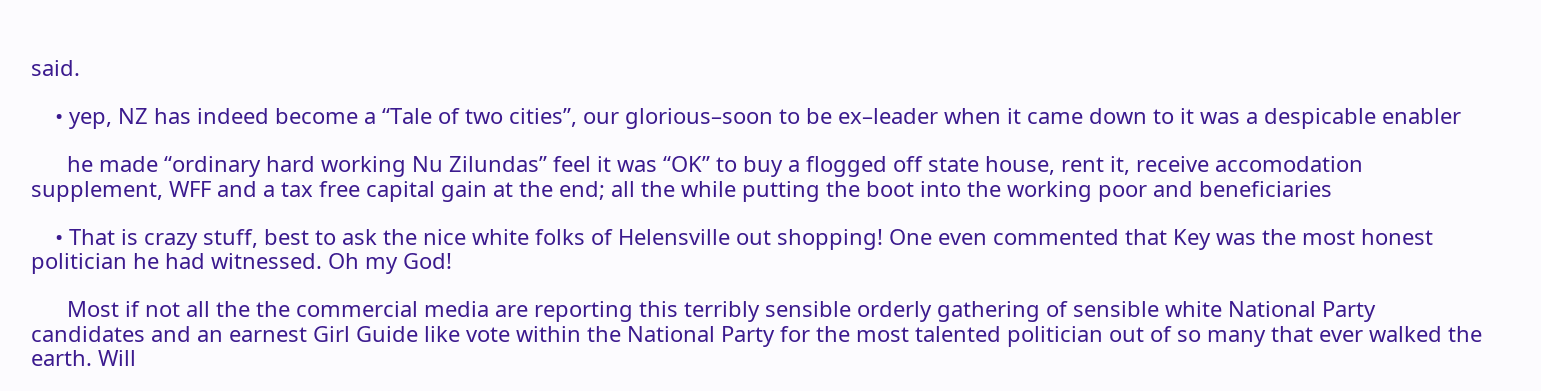said.

    • yep, NZ has indeed become a “Tale of two cities”, our glorious–soon to be ex–leader when it came down to it was a despicable enabler

      he made “ordinary hard working Nu Zilundas” feel it was “OK” to buy a flogged off state house, rent it, receive accomodation supplement, WFF and a tax free capital gain at the end; all the while putting the boot into the working poor and beneficiaries

    • That is crazy stuff, best to ask the nice white folks of Helensville out shopping! One even commented that Key was the most honest politician he had witnessed. Oh my God!

      Most if not all the the commercial media are reporting this terribly sensible orderly gathering of sensible white National Party candidates and an earnest Girl Guide like vote within the National Party for the most talented politician out of so many that ever walked the earth. Will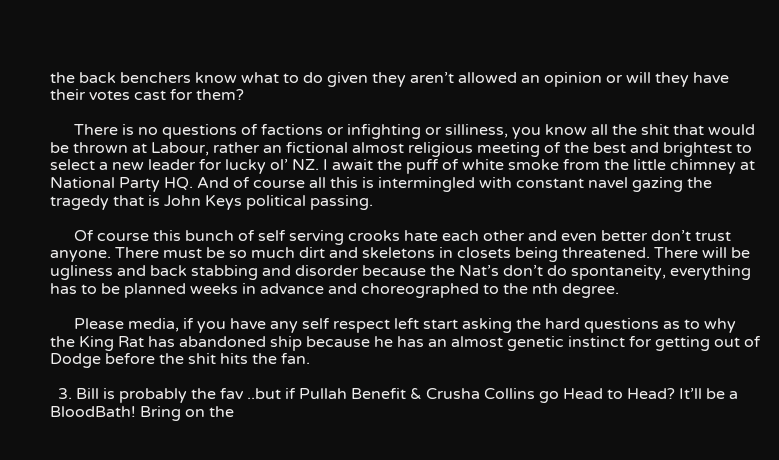the back benchers know what to do given they aren’t allowed an opinion or will they have their votes cast for them?

      There is no questions of factions or infighting or silliness, you know all the shit that would be thrown at Labour, rather an fictional almost religious meeting of the best and brightest to select a new leader for lucky ol’ NZ. I await the puff of white smoke from the little chimney at National Party HQ. And of course all this is intermingled with constant navel gazing the tragedy that is John Keys political passing.

      Of course this bunch of self serving crooks hate each other and even better don’t trust anyone. There must be so much dirt and skeletons in closets being threatened. There will be ugliness and back stabbing and disorder because the Nat’s don’t do spontaneity, everything has to be planned weeks in advance and choreographed to the nth degree.

      Please media, if you have any self respect left start asking the hard questions as to why the King Rat has abandoned ship because he has an almost genetic instinct for getting out of Dodge before the shit hits the fan.

  3. Bill is probably the fav ..but if Pullah Benefit & Crusha Collins go Head to Head? It’ll be a BloodBath! Bring on the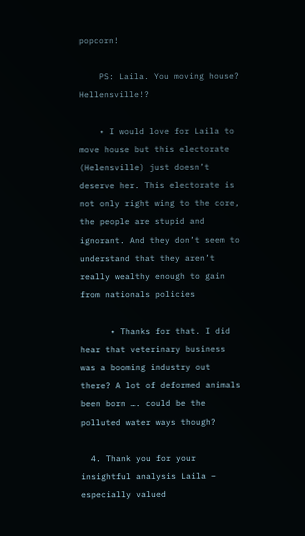popcorn!

    PS: Laila. You moving house? Hellensville!?

    • I would love for Laila to move house but this electorate (Helensville) just doesn’t deserve her. This electorate is not only right wing to the core, the people are stupid and ignorant. And they don’t seem to understand that they aren’t really wealthy enough to gain from nationals policies

      • Thanks for that. I did hear that veterinary business was a booming industry out there? A lot of deformed animals been born …. could be the polluted water ways though?

  4. Thank you for your insightful analysis Laila – especially valued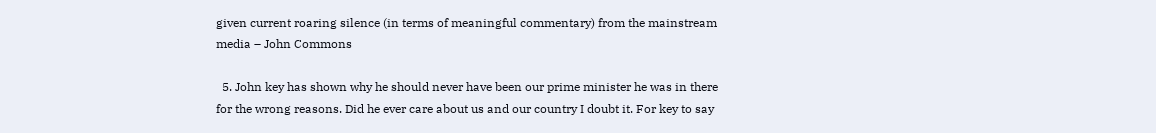given current roaring silence (in terms of meaningful commentary) from the mainstream media – John Commons

  5. John key has shown why he should never have been our prime minister he was in there for the wrong reasons. Did he ever care about us and our country I doubt it. For key to say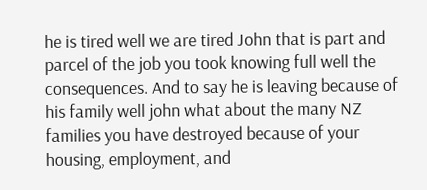he is tired well we are tired John that is part and parcel of the job you took knowing full well the consequences. And to say he is leaving because of his family well john what about the many NZ families you have destroyed because of your housing, employment, and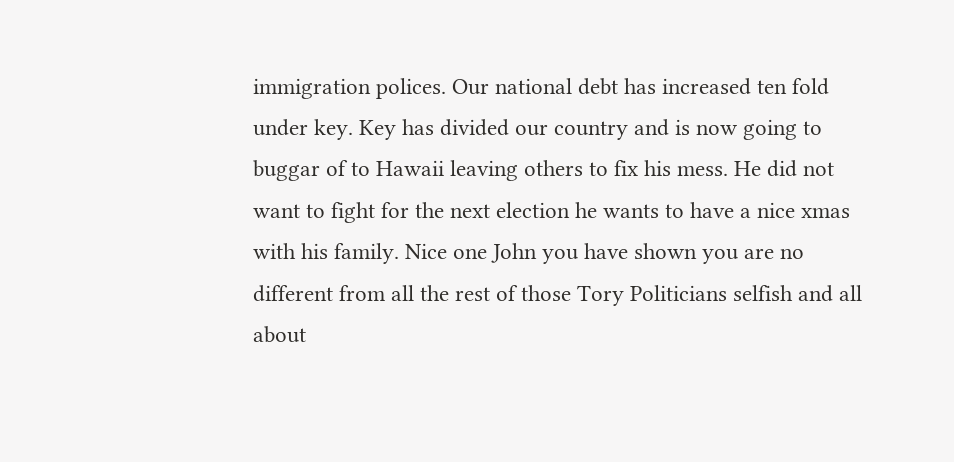immigration polices. Our national debt has increased ten fold under key. Key has divided our country and is now going to buggar of to Hawaii leaving others to fix his mess. He did not want to fight for the next election he wants to have a nice xmas with his family. Nice one John you have shown you are no different from all the rest of those Tory Politicians selfish and all about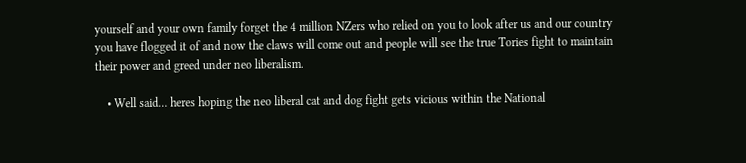yourself and your own family forget the 4 million NZers who relied on you to look after us and our country you have flogged it of and now the claws will come out and people will see the true Tories fight to maintain their power and greed under neo liberalism.

    • Well said… heres hoping the neo liberal cat and dog fight gets vicious within the National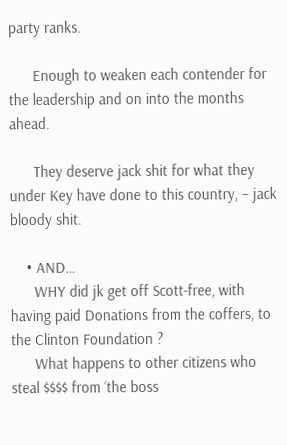party ranks.

      Enough to weaken each contender for the leadership and on into the months ahead.

      They deserve jack shit for what they under Key have done to this country, – jack bloody shit.

    • AND…
      WHY did jk get off Scott-free, with having paid Donations from the coffers, to the Clinton Foundation ?
      What happens to other citizens who steal $$$$ from ‘the boss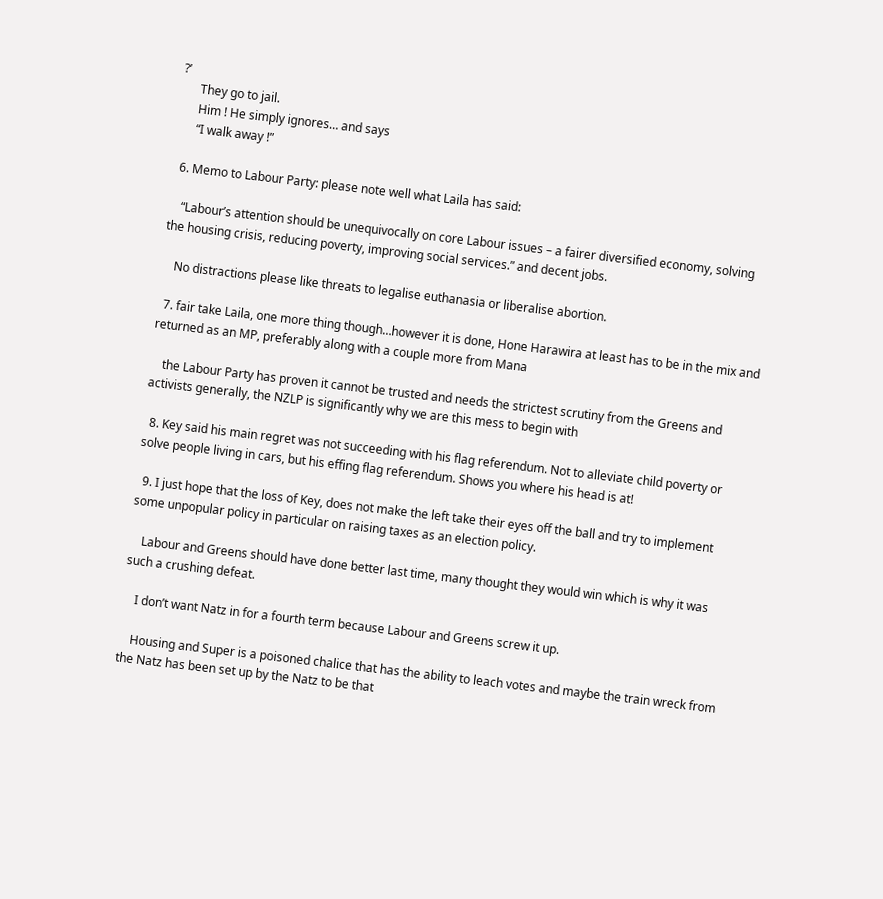?’
      They go to jail.
      Him ! He simply ignores… and says
      “I walk away !”

  6. Memo to Labour Party: please note well what Laila has said:

    “Labour’s attention should be unequivocally on core Labour issues – a fairer diversified economy, solving the housing crisis, reducing poverty, improving social services.” and decent jobs.

    No distractions please like threats to legalise euthanasia or liberalise abortion.

  7. fair take Laila, one more thing though…however it is done, Hone Harawira at least has to be in the mix and returned as an MP, preferably along with a couple more from Mana

    the Labour Party has proven it cannot be trusted and needs the strictest scrutiny from the Greens and activists generally, the NZLP is significantly why we are this mess to begin with

  8. Key said his main regret was not succeeding with his flag referendum. Not to alleviate child poverty or solve people living in cars, but his effing flag referendum. Shows you where his head is at!

  9. I just hope that the loss of Key, does not make the left take their eyes off the ball and try to implement some unpopular policy in particular on raising taxes as an election policy.

    Labour and Greens should have done better last time, many thought they would win which is why it was such a crushing defeat.

    I don’t want Natz in for a fourth term because Labour and Greens screw it up.

    Housing and Super is a poisoned chalice that has the ability to leach votes and maybe the train wreck from the Natz has been set up by the Natz to be that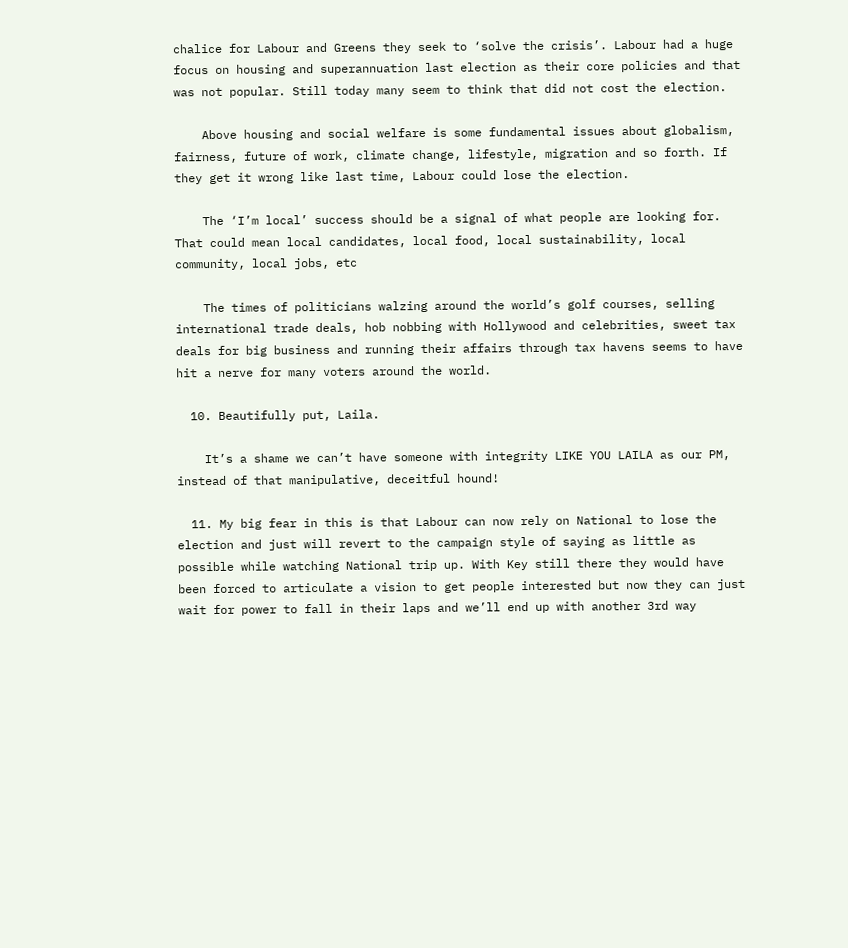chalice for Labour and Greens they seek to ‘solve the crisis’. Labour had a huge focus on housing and superannuation last election as their core policies and that was not popular. Still today many seem to think that did not cost the election.

    Above housing and social welfare is some fundamental issues about globalism, fairness, future of work, climate change, lifestyle, migration and so forth. If they get it wrong like last time, Labour could lose the election.

    The ‘I’m local’ success should be a signal of what people are looking for. That could mean local candidates, local food, local sustainability, local community, local jobs, etc

    The times of politicians walzing around the world’s golf courses, selling international trade deals, hob nobbing with Hollywood and celebrities, sweet tax deals for big business and running their affairs through tax havens seems to have hit a nerve for many voters around the world.

  10. Beautifully put, Laila.

    It’s a shame we can’t have someone with integrity LIKE YOU LAILA as our PM, instead of that manipulative, deceitful hound!

  11. My big fear in this is that Labour can now rely on National to lose the election and just will revert to the campaign style of saying as little as possible while watching National trip up. With Key still there they would have been forced to articulate a vision to get people interested but now they can just wait for power to fall in their laps and we’ll end up with another 3rd way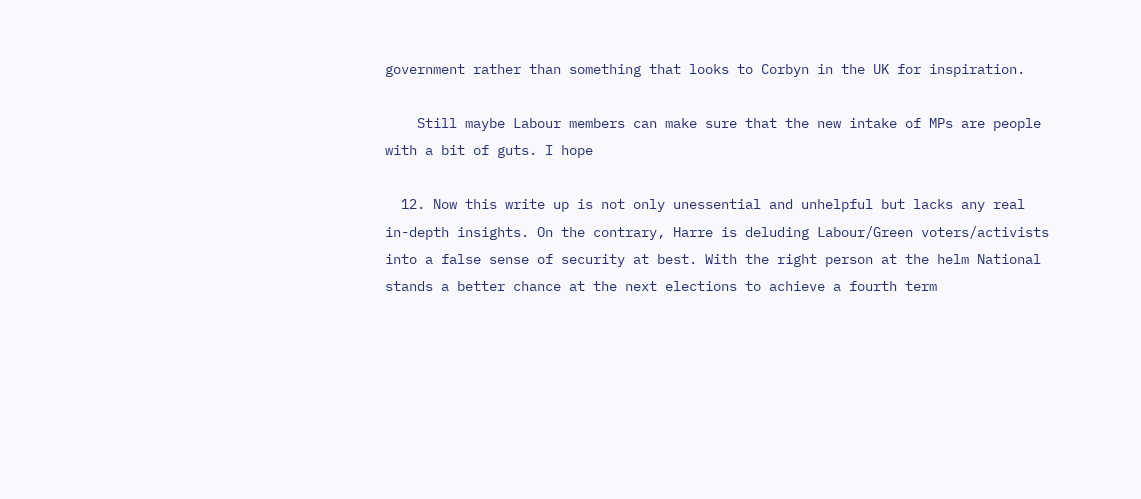government rather than something that looks to Corbyn in the UK for inspiration.

    Still maybe Labour members can make sure that the new intake of MPs are people with a bit of guts. I hope

  12. Now this write up is not only unessential and unhelpful but lacks any real in-depth insights. On the contrary, Harre is deluding Labour/Green voters/activists into a false sense of security at best. With the right person at the helm National stands a better chance at the next elections to achieve a fourth term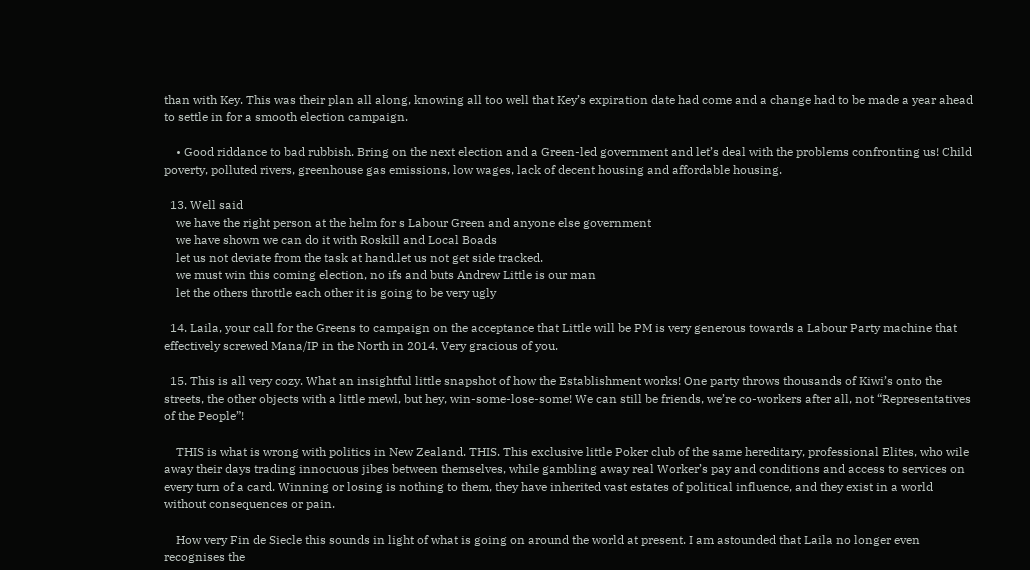than with Key. This was their plan all along, knowing all too well that Key’s expiration date had come and a change had to be made a year ahead to settle in for a smooth election campaign.

    • Good riddance to bad rubbish. Bring on the next election and a Green-led government and let’s deal with the problems confronting us! Child poverty, polluted rivers, greenhouse gas emissions, low wages, lack of decent housing and affordable housing.

  13. Well said
    we have the right person at the helm for s Labour Green and anyone else government
    we have shown we can do it with Roskill and Local Boads
    let us not deviate from the task at hand.let us not get side tracked.
    we must win this coming election, no ifs and buts Andrew Little is our man
    let the others throttle each other it is going to be very ugly

  14. Laila, your call for the Greens to campaign on the acceptance that Little will be PM is very generous towards a Labour Party machine that effectively screwed Mana/IP in the North in 2014. Very gracious of you.

  15. This is all very cozy. What an insightful little snapshot of how the Establishment works! One party throws thousands of Kiwi’s onto the streets, the other objects with a little mewl, but hey, win-some-lose-some! We can still be friends, we’re co-workers after all, not “Representatives of the People”!

    THIS is what is wrong with politics in New Zealand. THIS. This exclusive little Poker club of the same hereditary, professional Elites, who wile away their days trading innocuous jibes between themselves, while gambling away real Worker’s pay and conditions and access to services on every turn of a card. Winning or losing is nothing to them, they have inherited vast estates of political influence, and they exist in a world without consequences or pain.

    How very Fin de Siecle this sounds in light of what is going on around the world at present. I am astounded that Laila no longer even recognises the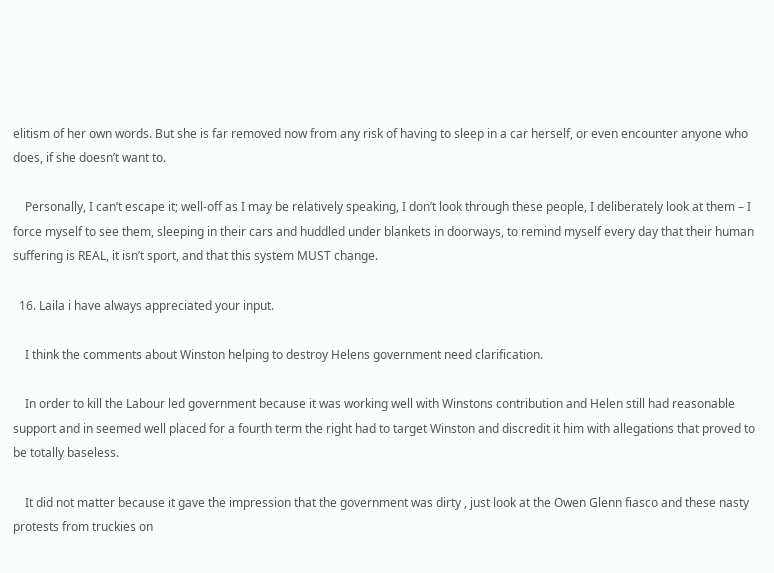elitism of her own words. But she is far removed now from any risk of having to sleep in a car herself, or even encounter anyone who does, if she doesn’t want to.

    Personally, I can’t escape it; well-off as I may be relatively speaking, I don’t look through these people, I deliberately look at them – I force myself to see them, sleeping in their cars and huddled under blankets in doorways, to remind myself every day that their human suffering is REAL, it isn’t sport, and that this system MUST change.

  16. Laila i have always appreciated your input.

    I think the comments about Winston helping to destroy Helens government need clarification.

    In order to kill the Labour led government because it was working well with Winstons contribution and Helen still had reasonable support and in seemed well placed for a fourth term the right had to target Winston and discredit it him with allegations that proved to be totally baseless.

    It did not matter because it gave the impression that the government was dirty , just look at the Owen Glenn fiasco and these nasty protests from truckies on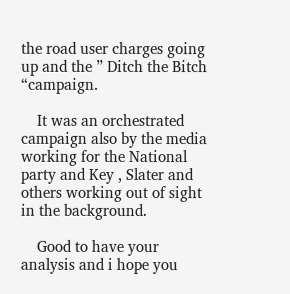the road user charges going up and the ” Ditch the Bitch “campaign.

    It was an orchestrated campaign also by the media working for the National party and Key , Slater and others working out of sight in the background.

    Good to have your analysis and i hope you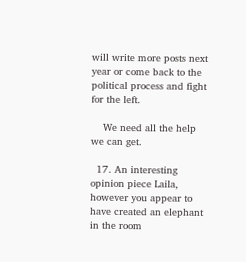will write more posts next year or come back to the political process and fight for the left.

    We need all the help we can get.

  17. An interesting opinion piece Laila, however you appear to have created an elephant in the room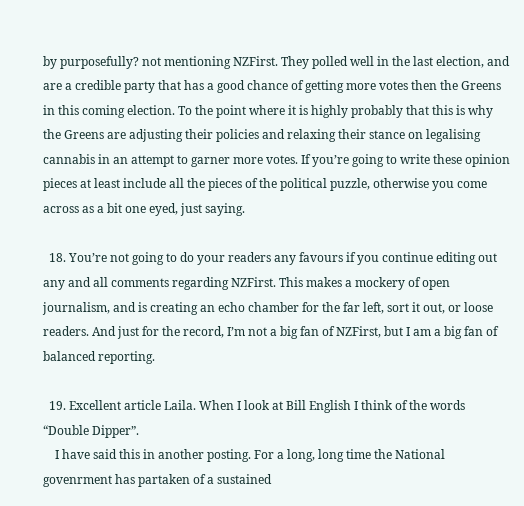by purposefully? not mentioning NZFirst. They polled well in the last election, and are a credible party that has a good chance of getting more votes then the Greens in this coming election. To the point where it is highly probably that this is why the Greens are adjusting their policies and relaxing their stance on legalising cannabis in an attempt to garner more votes. If you’re going to write these opinion pieces at least include all the pieces of the political puzzle, otherwise you come across as a bit one eyed, just saying.

  18. You’re not going to do your readers any favours if you continue editing out any and all comments regarding NZFirst. This makes a mockery of open journalism, and is creating an echo chamber for the far left, sort it out, or loose readers. And just for the record, I’m not a big fan of NZFirst, but I am a big fan of balanced reporting.

  19. Excellent article Laila. When I look at Bill English I think of the words “Double Dipper”.
    I have said this in another posting. For a long, long time the National govenrment has partaken of a sustained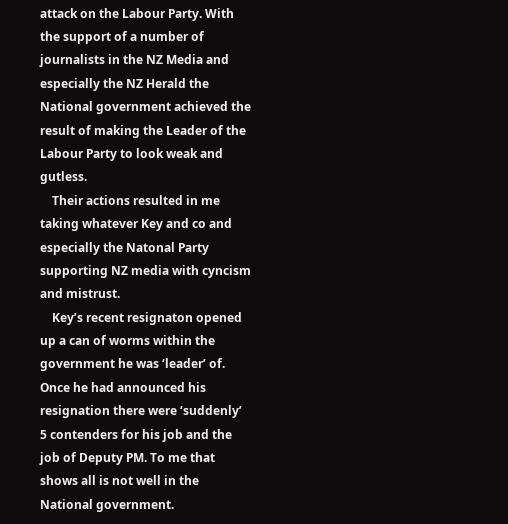attack on the Labour Party. With the support of a number of journalists in the NZ Media and especially the NZ Herald the National government achieved the result of making the Leader of the Labour Party to look weak and gutless.
    Their actions resulted in me taking whatever Key and co and especially the Natonal Party supporting NZ media with cyncism and mistrust.
    Key’s recent resignaton opened up a can of worms within the government he was ‘leader’ of. Once he had announced his resignation there were ‘suddenly’ 5 contenders for his job and the job of Deputy PM. To me that shows all is not well in the National government.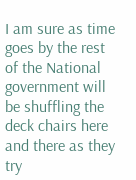I am sure as time goes by the rest of the National government will be shuffling the deck chairs here and there as they try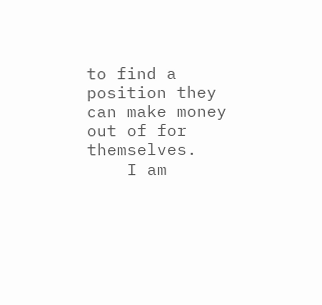to find a position they can make money out of for themselves.
    I am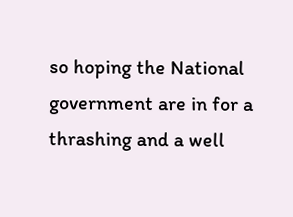so hoping the National government are in for a thrashing and a well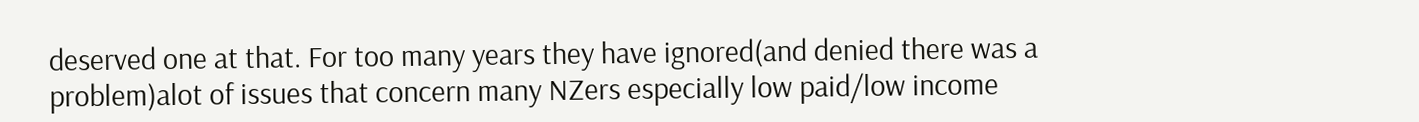deserved one at that. For too many years they have ignored(and denied there was a problem)alot of issues that concern many NZers especially low paid/low income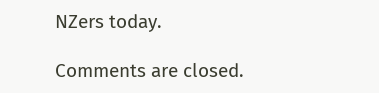NZers today.

Comments are closed.